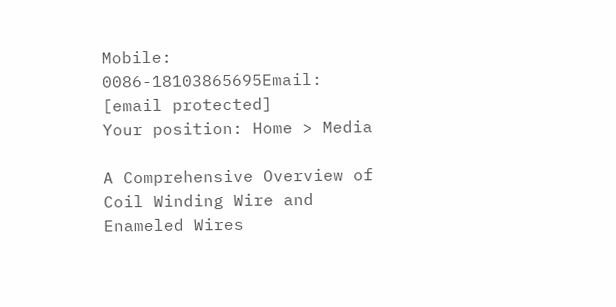Mobile: 0086-18103865695Email: [email protected]
Your position: Home > Media

A Comprehensive Overview of Coil Winding Wire and Enameled Wires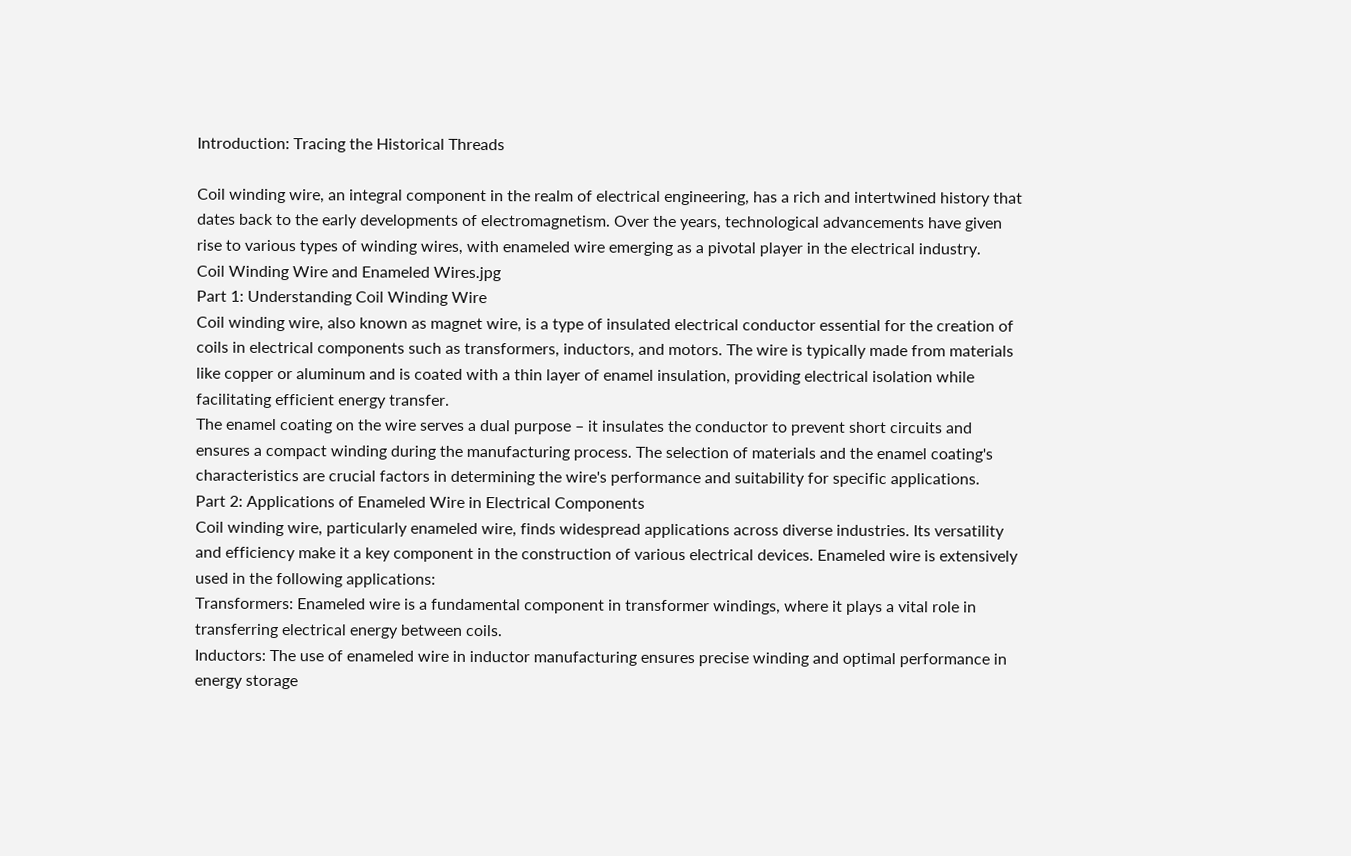Introduction: Tracing the Historical Threads

Coil winding wire, an integral component in the realm of electrical engineering, has a rich and intertwined history that dates back to the early developments of electromagnetism. Over the years, technological advancements have given rise to various types of winding wires, with enameled wire emerging as a pivotal player in the electrical industry.
Coil Winding Wire and Enameled Wires.jpg
Part 1: Understanding Coil Winding Wire
Coil winding wire, also known as magnet wire, is a type of insulated electrical conductor essential for the creation of coils in electrical components such as transformers, inductors, and motors. The wire is typically made from materials like copper or aluminum and is coated with a thin layer of enamel insulation, providing electrical isolation while facilitating efficient energy transfer.
The enamel coating on the wire serves a dual purpose – it insulates the conductor to prevent short circuits and ensures a compact winding during the manufacturing process. The selection of materials and the enamel coating's characteristics are crucial factors in determining the wire's performance and suitability for specific applications.
Part 2: Applications of Enameled Wire in Electrical Components
Coil winding wire, particularly enameled wire, finds widespread applications across diverse industries. Its versatility and efficiency make it a key component in the construction of various electrical devices. Enameled wire is extensively used in the following applications:
Transformers: Enameled wire is a fundamental component in transformer windings, where it plays a vital role in transferring electrical energy between coils.
Inductors: The use of enameled wire in inductor manufacturing ensures precise winding and optimal performance in energy storage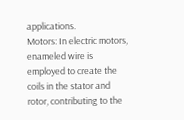applications.
Motors: In electric motors, enameled wire is employed to create the coils in the stator and rotor, contributing to the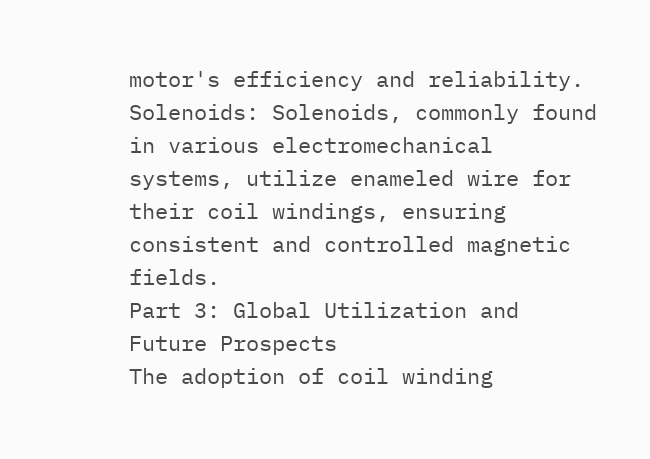motor's efficiency and reliability.
Solenoids: Solenoids, commonly found in various electromechanical systems, utilize enameled wire for their coil windings, ensuring consistent and controlled magnetic fields.
Part 3: Global Utilization and Future Prospects
The adoption of coil winding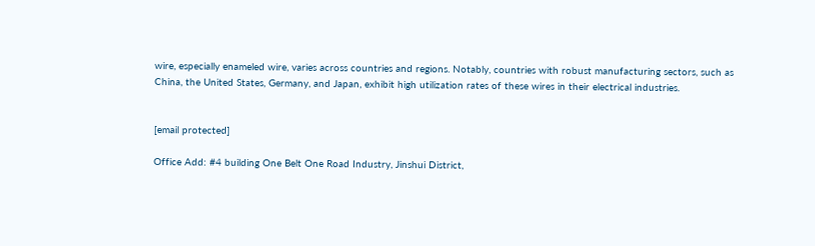wire, especially enameled wire, varies across countries and regions. Notably, countries with robust manufacturing sectors, such as China, the United States, Germany, and Japan, exhibit high utilization rates of these wires in their electrical industries.


[email protected]

Office Add: #4 building One Belt One Road Industry, Jinshui District,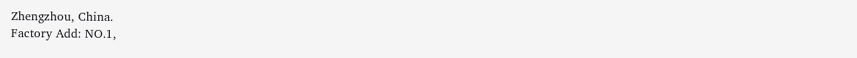Zhengzhou, China.
Factory Add: NO.1,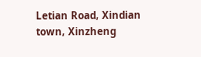Letian Road, Xindian town, Xinzheng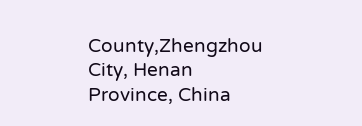County,Zhengzhou City, Henan Province, China